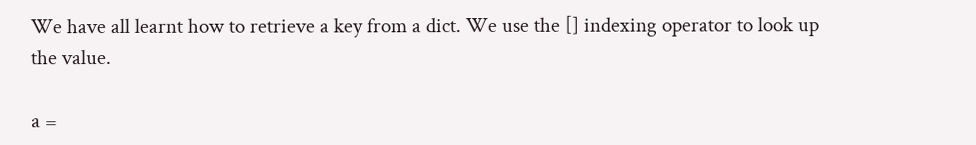We have all learnt how to retrieve a key from a dict. We use the [] indexing operator to look up the value.

a =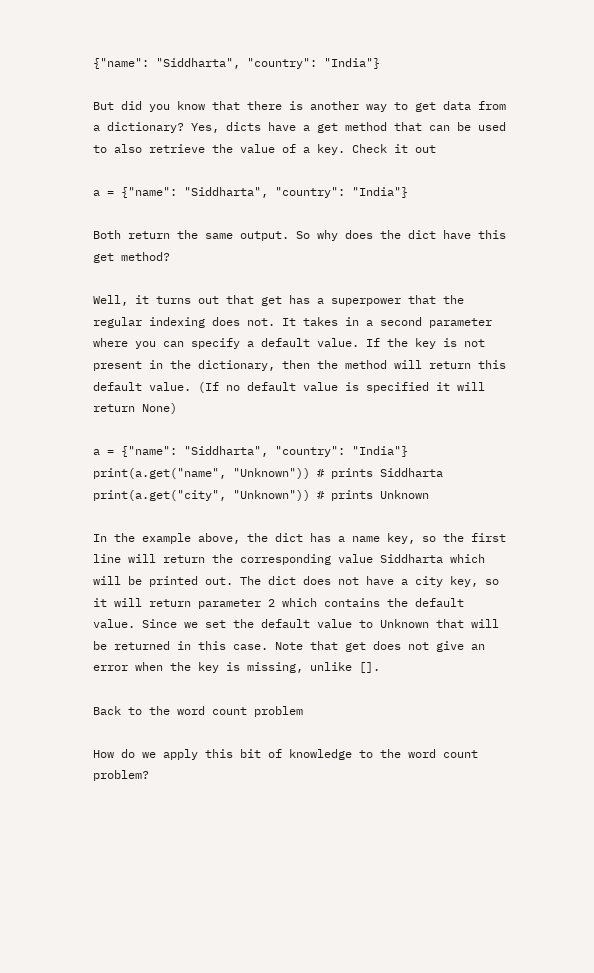{"name": "Siddharta", "country": "India"}

But did you know that there is another way to get data from a dictionary? Yes, dicts have a get method that can be used to also retrieve the value of a key. Check it out

a = {"name": "Siddharta", "country": "India"}

Both return the same output. So why does the dict have this get method?

Well, it turns out that get has a superpower that the regular indexing does not. It takes in a second parameter where you can specify a default value. If the key is not present in the dictionary, then the method will return this default value. (If no default value is specified it will return None)

a = {"name": "Siddharta", "country": "India"}
print(a.get("name", "Unknown")) # prints Siddharta
print(a.get("city", "Unknown")) # prints Unknown

In the example above, the dict has a name key, so the first line will return the corresponding value Siddharta which will be printed out. The dict does not have a city key, so it will return parameter 2 which contains the default value. Since we set the default value to Unknown that will be returned in this case. Note that get does not give an error when the key is missing, unlike [].

Back to the word count problem

How do we apply this bit of knowledge to the word count problem?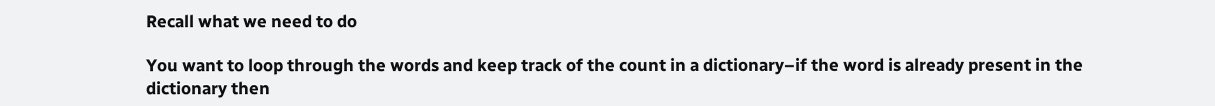Recall what we need to do

You want to loop through the words and keep track of the count in a dictionary–if the word is already present in the dictionary then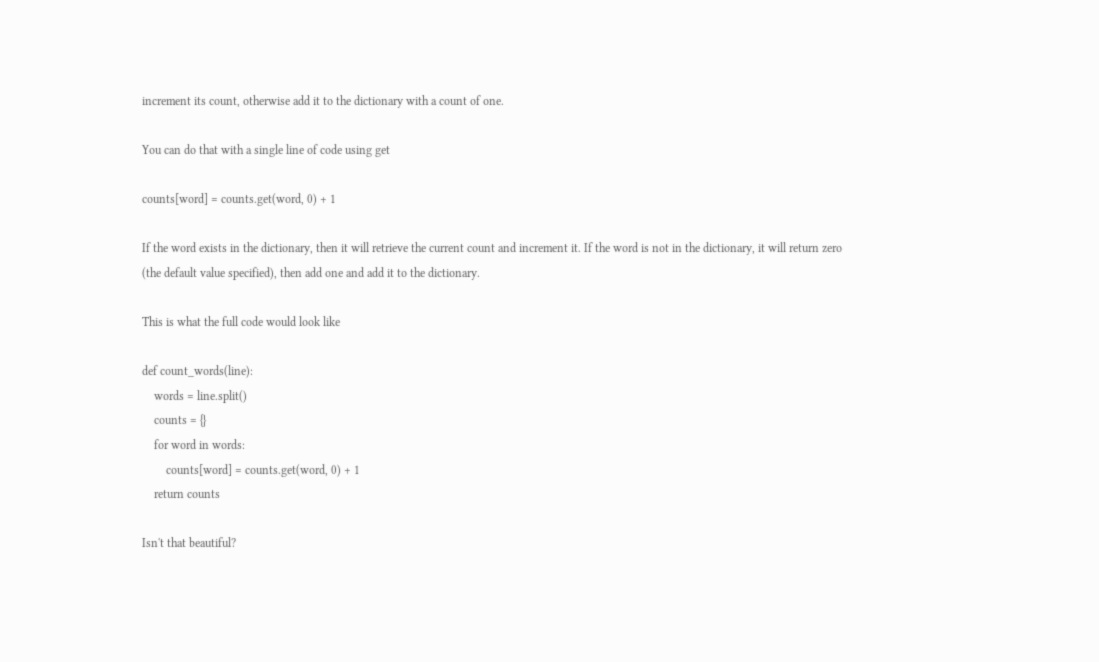increment its count, otherwise add it to the dictionary with a count of one.

You can do that with a single line of code using get

counts[word] = counts.get(word, 0) + 1

If the word exists in the dictionary, then it will retrieve the current count and increment it. If the word is not in the dictionary, it will return zero (the default value specified), then add one and add it to the dictionary.

This is what the full code would look like

def count_words(line):
    words = line.split()
    counts = {}
    for word in words:
        counts[word] = counts.get(word, 0) + 1
    return counts

Isn't that beautiful?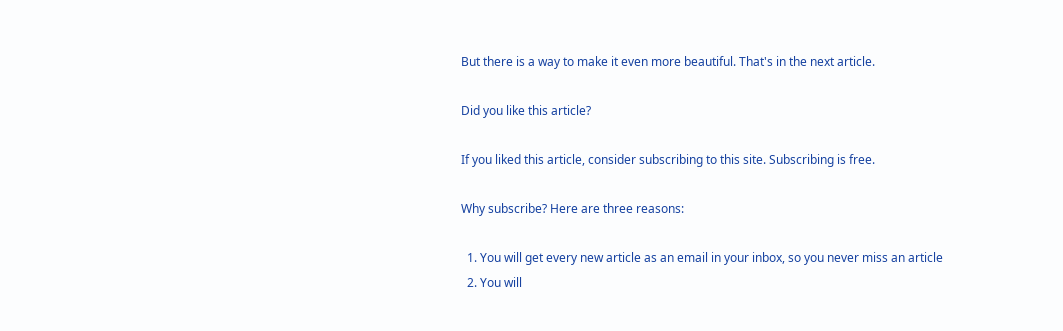But there is a way to make it even more beautiful. That's in the next article.

Did you like this article?

If you liked this article, consider subscribing to this site. Subscribing is free.

Why subscribe? Here are three reasons:

  1. You will get every new article as an email in your inbox, so you never miss an article
  2. You will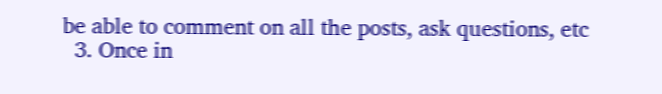be able to comment on all the posts, ask questions, etc
  3. Once in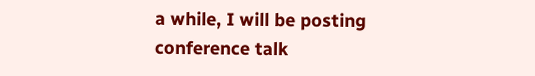a while, I will be posting conference talk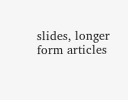slides, longer form articles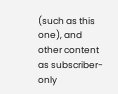(such as this one), and other content as subscriber-only